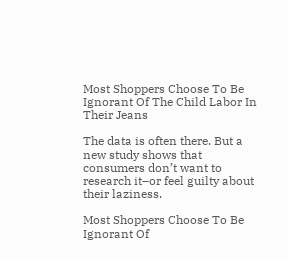Most Shoppers Choose To Be Ignorant Of The Child Labor In Their Jeans

The data is often there. But a new study shows that consumers don’t want to research it–or feel guilty about their laziness.

Most Shoppers Choose To Be Ignorant Of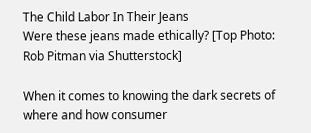The Child Labor In Their Jeans
Were these jeans made ethically? [Top Photo: Rob Pitman via Shutterstock]

When it comes to knowing the dark secrets of where and how consumer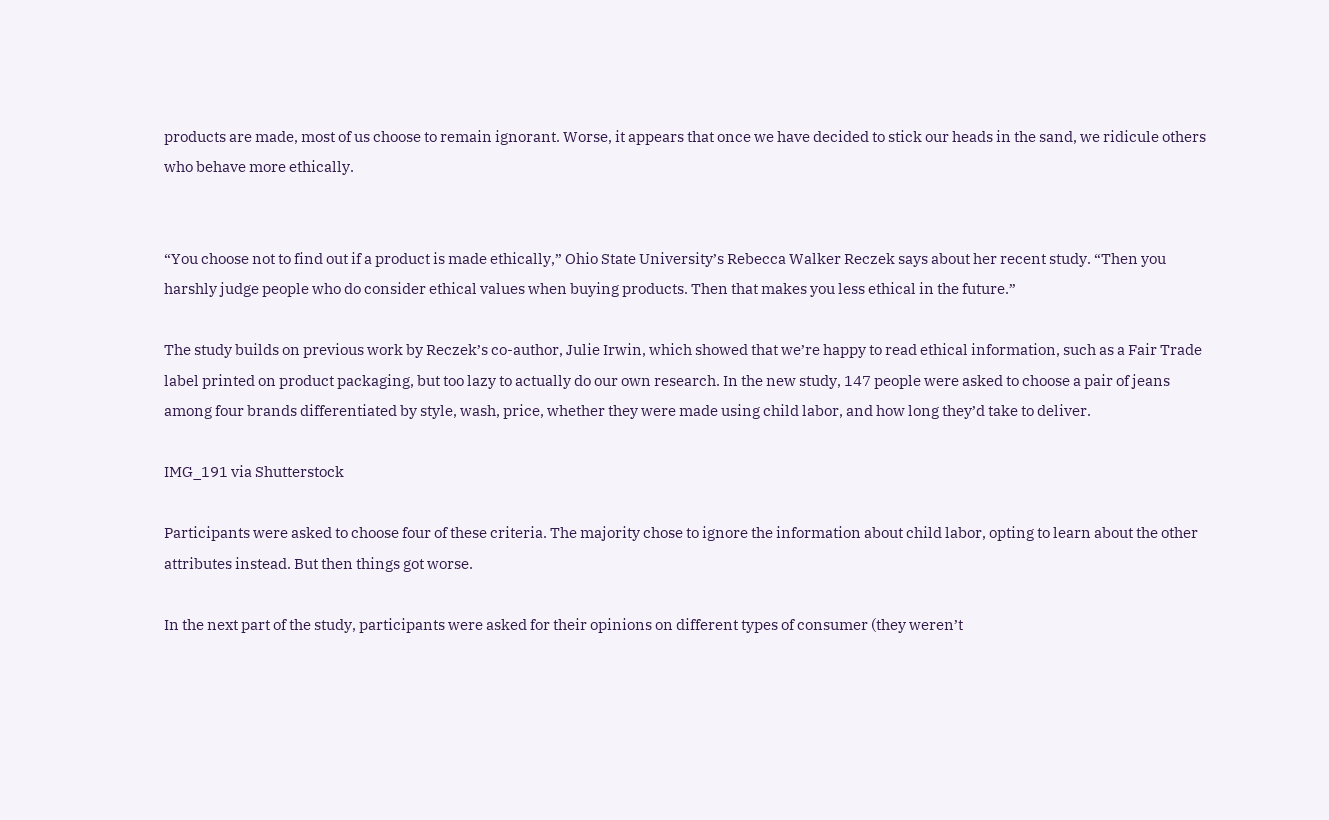products are made, most of us choose to remain ignorant. Worse, it appears that once we have decided to stick our heads in the sand, we ridicule others who behave more ethically.


“You choose not to find out if a product is made ethically,” Ohio State University’s Rebecca Walker Reczek says about her recent study. “Then you harshly judge people who do consider ethical values when buying products. Then that makes you less ethical in the future.”

The study builds on previous work by Reczek’s co-author, Julie Irwin, which showed that we’re happy to read ethical information, such as a Fair Trade label printed on product packaging, but too lazy to actually do our own research. In the new study, 147 people were asked to choose a pair of jeans among four brands differentiated by style, wash, price, whether they were made using child labor, and how long they’d take to deliver.

IMG_191 via Shutterstock

Participants were asked to choose four of these criteria. The majority chose to ignore the information about child labor, opting to learn about the other attributes instead. But then things got worse.

In the next part of the study, participants were asked for their opinions on different types of consumer (they weren’t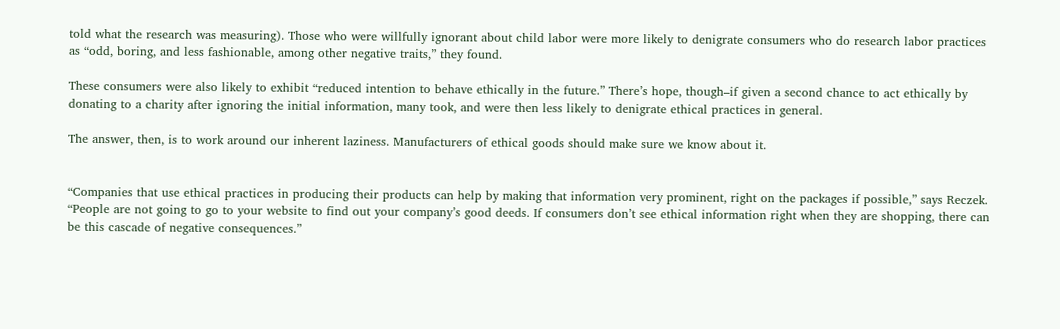told what the research was measuring). Those who were willfully ignorant about child labor were more likely to denigrate consumers who do research labor practices as “odd, boring, and less fashionable, among other negative traits,” they found.

These consumers were also likely to exhibit “reduced intention to behave ethically in the future.” There’s hope, though–if given a second chance to act ethically by donating to a charity after ignoring the initial information, many took, and were then less likely to denigrate ethical practices in general.

The answer, then, is to work around our inherent laziness. Manufacturers of ethical goods should make sure we know about it.


“Companies that use ethical practices in producing their products can help by making that information very prominent, right on the packages if possible,” says Reczek. “People are not going to go to your website to find out your company’s good deeds. If consumers don’t see ethical information right when they are shopping, there can be this cascade of negative consequences.”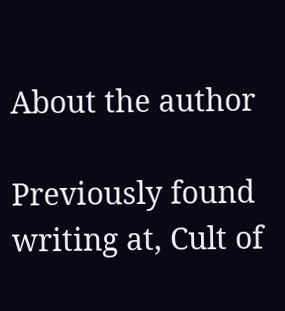About the author

Previously found writing at, Cult of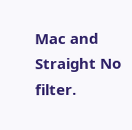Mac and Straight No filter.